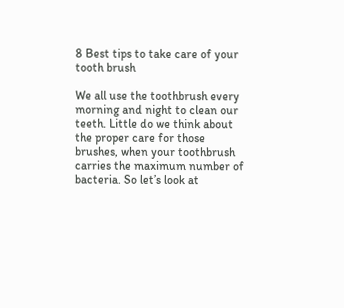8 Best tips to take care of your tooth brush

We all use the toothbrush every morning and night to clean our teeth. Little do we think about the proper care for those brushes, when your toothbrush carries the maximum number of bacteria. So let’s look at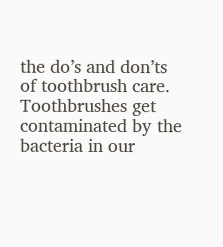the do’s and don’ts of toothbrush care. Toothbrushes get contaminated by the bacteria in our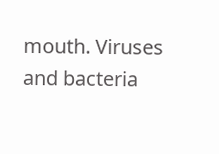mouth. Viruses and bacteria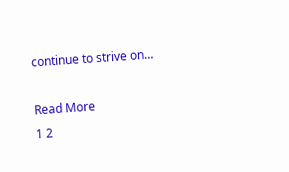continue to strive on…

Read More
1 2